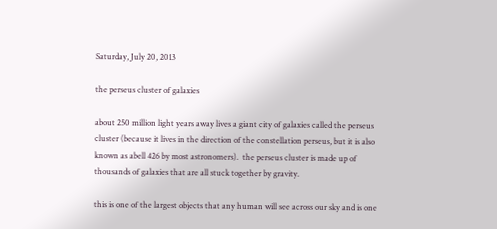Saturday, July 20, 2013

the perseus cluster of galaxies

about 250 million light years away lives a giant city of galaxies called the perseus cluster (because it lives in the direction of the constellation perseus, but it is also known as abell 426 by most astronomers).  the perseus cluster is made up of thousands of galaxies that are all stuck together by gravity.

this is one of the largest objects that any human will see across our sky and is one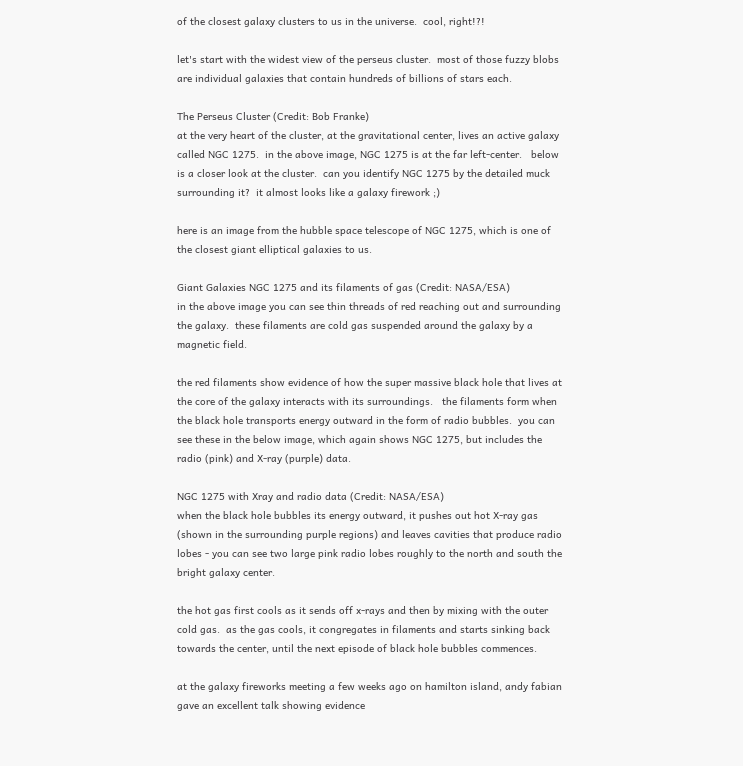of the closest galaxy clusters to us in the universe.  cool, right!?!

let's start with the widest view of the perseus cluster.  most of those fuzzy blobs are individual galaxies that contain hundreds of billions of stars each.

The Perseus Cluster (Credit: Bob Franke)
at the very heart of the cluster, at the gravitational center, lives an active galaxy called NGC 1275.  in the above image, NGC 1275 is at the far left-center.   below is a closer look at the cluster.  can you identify NGC 1275 by the detailed muck surrounding it?  it almost looks like a galaxy firework ;)

here is an image from the hubble space telescope of NGC 1275, which is one of the closest giant elliptical galaxies to us.

Giant Galaxies NGC 1275 and its filaments of gas (Credit: NASA/ESA)
in the above image you can see thin threads of red reaching out and surrounding the galaxy.  these filaments are cold gas suspended around the galaxy by a magnetic field.

the red filaments show evidence of how the super massive black hole that lives at the core of the galaxy interacts with its surroundings.   the filaments form when the black hole transports energy outward in the form of radio bubbles.  you can see these in the below image, which again shows NGC 1275, but includes the radio (pink) and X-ray (purple) data.

NGC 1275 with Xray and radio data (Credit: NASA/ESA)
when the black hole bubbles its energy outward, it pushes out hot X-ray gas (shown in the surrounding purple regions) and leaves cavities that produce radio lobes - you can see two large pink radio lobes roughly to the north and south the bright galaxy center.

the hot gas first cools as it sends off x-rays and then by mixing with the outer cold gas.  as the gas cools, it congregates in filaments and starts sinking back towards the center, until the next episode of black hole bubbles commences.

at the galaxy fireworks meeting a few weeks ago on hamilton island, andy fabian gave an excellent talk showing evidence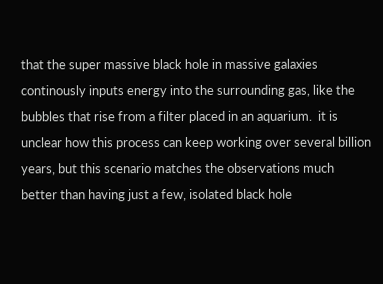that the super massive black hole in massive galaxies continously inputs energy into the surrounding gas, like the bubbles that rise from a filter placed in an aquarium.  it is unclear how this process can keep working over several billion years, but this scenario matches the observations much better than having just a few, isolated black hole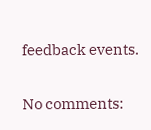feedback events.

No comments: